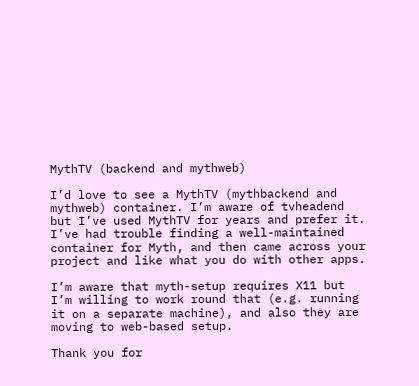MythTV (backend and mythweb)

I’d love to see a MythTV (mythbackend and mythweb) container. I’m aware of tvheadend but I’ve used MythTV for years and prefer it. I’ve had trouble finding a well-maintained container for Myth, and then came across your project and like what you do with other apps.

I’m aware that myth-setup requires X11 but I’m willing to work round that (e.g. running it on a separate machine), and also they are moving to web-based setup.

Thank you for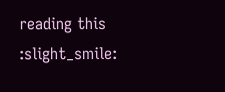reading this :slight_smile: